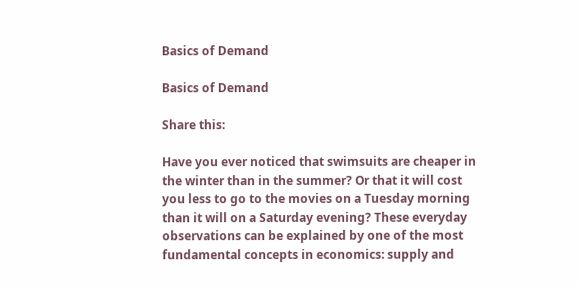Basics of Demand

Basics of Demand

Share this:

Have you ever noticed that swimsuits are cheaper in the winter than in the summer? Or that it will cost you less to go to the movies on a Tuesday morning than it will on a Saturday evening? These everyday observations can be explained by one of the most fundamental concepts in economics: supply and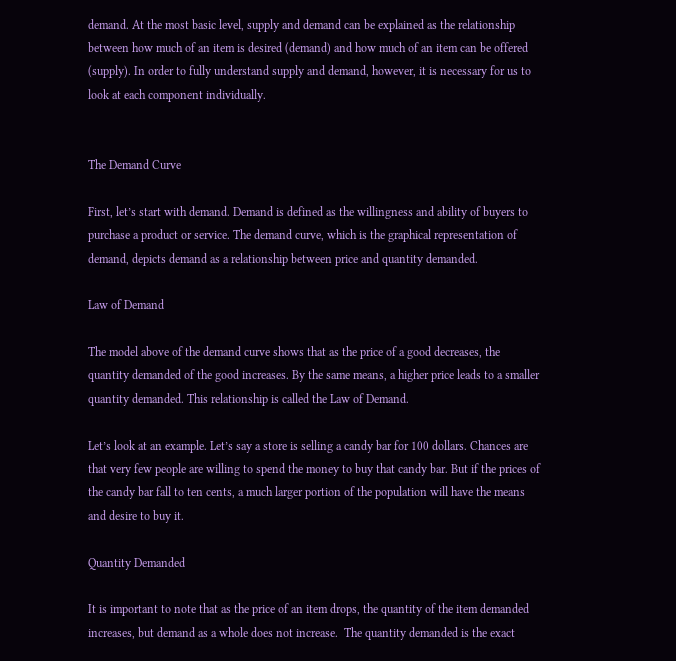demand. At the most basic level, supply and demand can be explained as the relationship between how much of an item is desired (demand) and how much of an item can be offered (supply). In order to fully understand supply and demand, however, it is necessary for us to look at each component individually.


The Demand Curve

First, let’s start with demand. Demand is defined as the willingness and ability of buyers to purchase a product or service. The demand curve, which is the graphical representation of demand, depicts demand as a relationship between price and quantity demanded.

Law of Demand

The model above of the demand curve shows that as the price of a good decreases, the quantity demanded of the good increases. By the same means, a higher price leads to a smaller quantity demanded. This relationship is called the Law of Demand.

Let’s look at an example. Let’s say a store is selling a candy bar for 100 dollars. Chances are that very few people are willing to spend the money to buy that candy bar. But if the prices of the candy bar fall to ten cents, a much larger portion of the population will have the means and desire to buy it.

Quantity Demanded

It is important to note that as the price of an item drops, the quantity of the item demanded increases, but demand as a whole does not increase.  The quantity demanded is the exact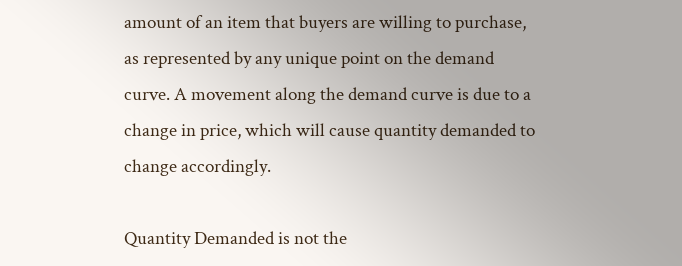amount of an item that buyers are willing to purchase, as represented by any unique point on the demand curve. A movement along the demand curve is due to a change in price, which will cause quantity demanded to change accordingly.

Quantity Demanded is not the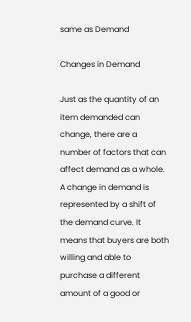same as Demand

Changes in Demand

Just as the quantity of an item demanded can change, there are a number of factors that can affect demand as a whole. A change in demand is represented by a shift of the demand curve. It means that buyers are both willing and able to purchase a different amount of a good or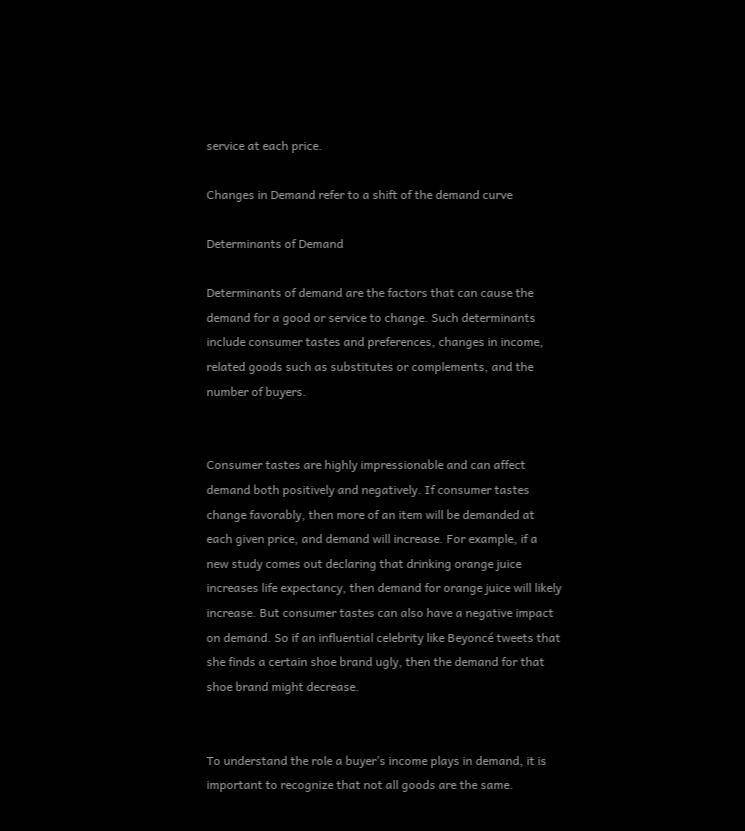service at each price.

Changes in Demand refer to a shift of the demand curve

Determinants of Demand

Determinants of demand are the factors that can cause the demand for a good or service to change. Such determinants include consumer tastes and preferences, changes in income, related goods such as substitutes or complements, and the number of buyers.


Consumer tastes are highly impressionable and can affect demand both positively and negatively. If consumer tastes change favorably, then more of an item will be demanded at each given price, and demand will increase. For example, if a new study comes out declaring that drinking orange juice increases life expectancy, then demand for orange juice will likely increase. But consumer tastes can also have a negative impact on demand. So if an influential celebrity like Beyoncé tweets that she finds a certain shoe brand ugly, then the demand for that shoe brand might decrease.


To understand the role a buyer’s income plays in demand, it is important to recognize that not all goods are the same.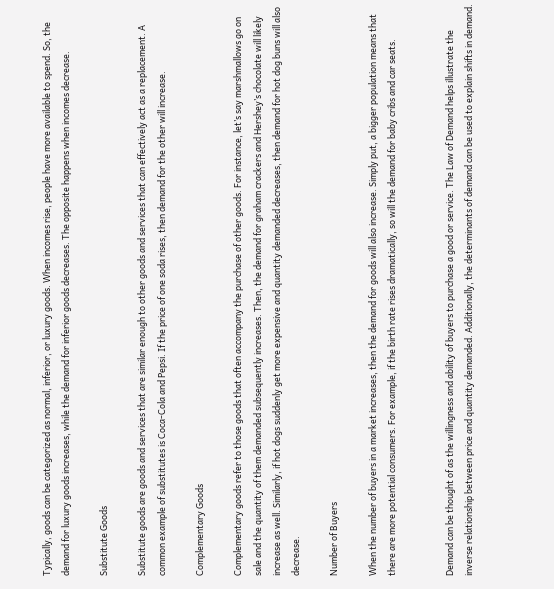Typically, goods can be categorized as normal, inferior, or luxury goods. When incomes rise, people have more available to spend. So, the demand for luxury goods increases, while the demand for inferior goods decreases. The opposite happens when incomes decrease.

Substitute Goods

Substitute goods are goods and services that are similar enough to other goods and services that can effectively act as a replacement. A common example of substitutes is Coca-Cola and Pepsi. If the price of one soda rises, then demand for the other will increase.

Complementary Goods

Complementary goods refer to those goods that often accompany the purchase of other goods. For instance, let’s say marshmallows go on sale and the quantity of them demanded subsequently increases. Then, the demand for graham crackers and Hershey’s chocolate will likely increase as well. Similarly, if hot dogs suddenly get more expensive and quantity demanded decreases, then demand for hot dog buns will also decrease.

Number of Buyers

When the number of buyers in a market increases, then the demand for goods will also increase. Simply put, a bigger population means that there are more potential consumers. For example, if the birth rate rises dramatically, so will the demand for baby cribs and car seats.


Demand can be thought of as the willingness and ability of buyers to purchase a good or service. The Law of Demand helps illustrate the inverse relationship between price and quantity demanded. Additionally, the determinants of demand can be used to explain shifts in demand.